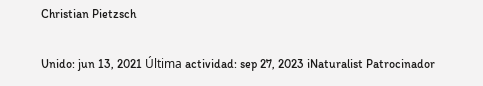Christian Pietzsch

Unido: jun 13, 2021 Última actividad: sep 27, 2023 iNaturalist Patrocinador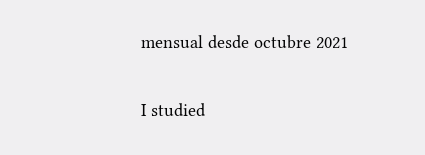mensual desde octubre 2021

I studied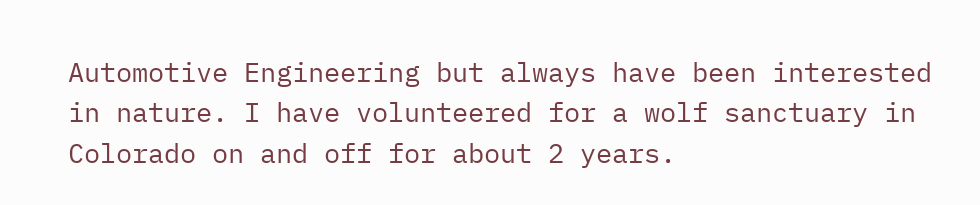Automotive Engineering but always have been interested in nature. I have volunteered for a wolf sanctuary in Colorado on and off for about 2 years.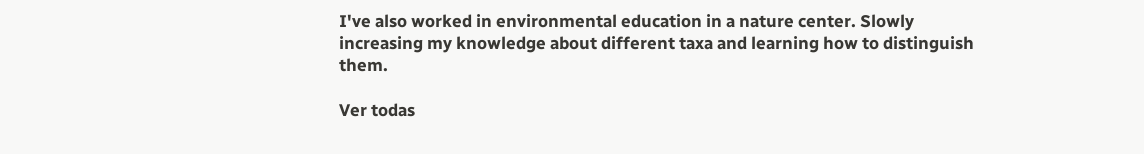I've also worked in environmental education in a nature center. Slowly increasing my knowledge about different taxa and learning how to distinguish them.

Ver todas